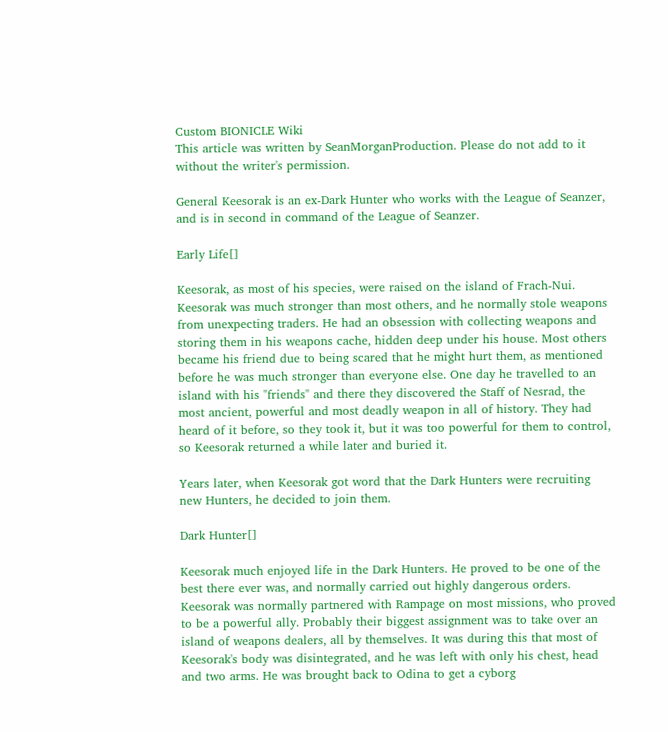Custom BIONICLE Wiki
This article was written by SeanMorganProduction. Please do not add to it without the writer's permission.

General Keesorak is an ex-Dark Hunter who works with the League of Seanzer, and is in second in command of the League of Seanzer.

Early Life[]

Keesorak, as most of his species, were raised on the island of Frach-Nui. Keesorak was much stronger than most others, and he normally stole weapons from unexpecting traders. He had an obsession with collecting weapons and storing them in his weapons cache, hidden deep under his house. Most others became his friend due to being scared that he might hurt them, as mentioned before he was much stronger than everyone else. One day he travelled to an island with his "friends" and there they discovered the Staff of Nesrad, the most ancient, powerful and most deadly weapon in all of history. They had heard of it before, so they took it, but it was too powerful for them to control, so Keesorak returned a while later and buried it.

Years later, when Keesorak got word that the Dark Hunters were recruiting new Hunters, he decided to join them.

Dark Hunter[]

Keesorak much enjoyed life in the Dark Hunters. He proved to be one of the best there ever was, and normally carried out highly dangerous orders. Keesorak was normally partnered with Rampage on most missions, who proved to be a powerful ally. Probably their biggest assignment was to take over an island of weapons dealers, all by themselves. It was during this that most of Keesorak's body was disintegrated, and he was left with only his chest, head and two arms. He was brought back to Odina to get a cyborg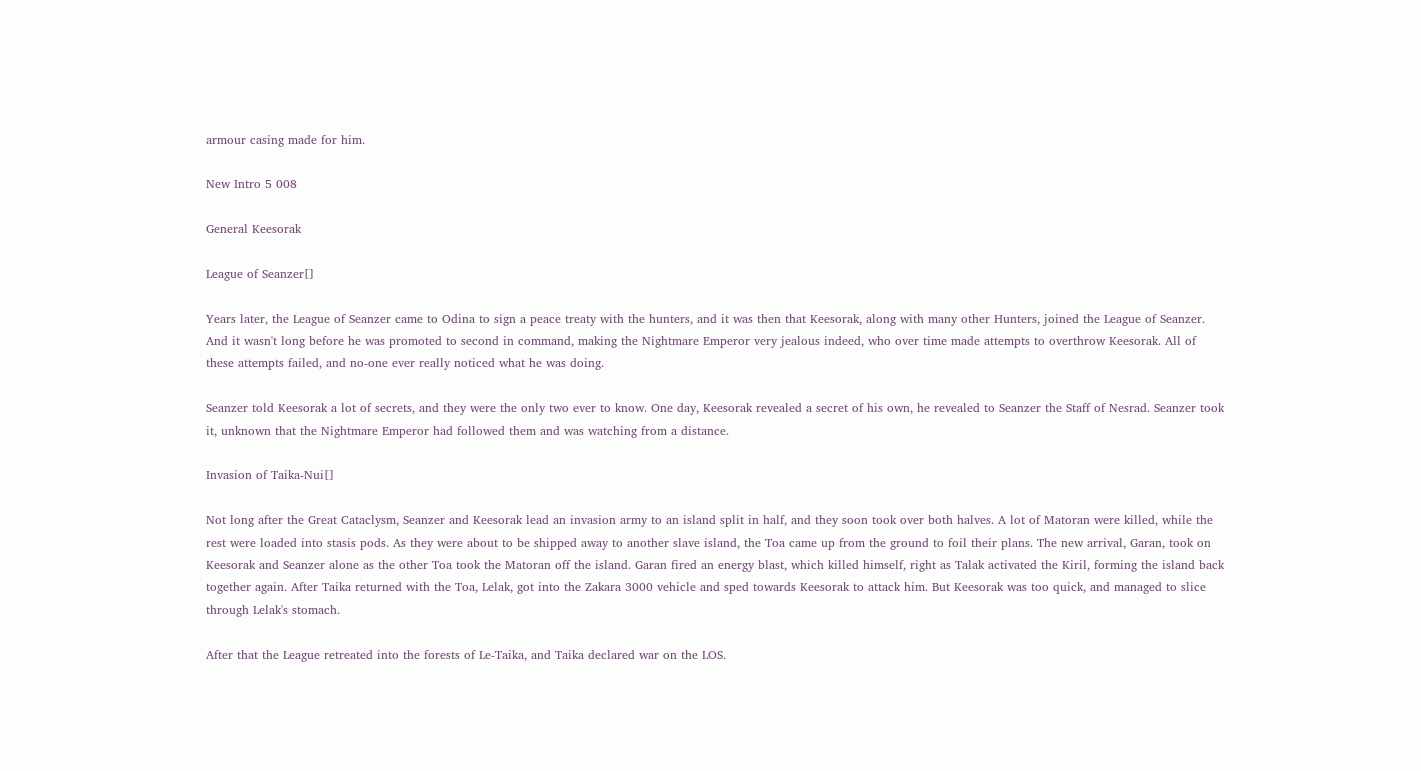armour casing made for him.

New Intro 5 008

General Keesorak

League of Seanzer[]

Years later, the League of Seanzer came to Odina to sign a peace treaty with the hunters, and it was then that Keesorak, along with many other Hunters, joined the League of Seanzer. And it wasn't long before he was promoted to second in command, making the Nightmare Emperor very jealous indeed, who over time made attempts to overthrow Keesorak. All of these attempts failed, and no-one ever really noticed what he was doing.

Seanzer told Keesorak a lot of secrets, and they were the only two ever to know. One day, Keesorak revealed a secret of his own, he revealed to Seanzer the Staff of Nesrad. Seanzer took it, unknown that the Nightmare Emperor had followed them and was watching from a distance.

Invasion of Taika-Nui[]

Not long after the Great Cataclysm, Seanzer and Keesorak lead an invasion army to an island split in half, and they soon took over both halves. A lot of Matoran were killed, while the rest were loaded into stasis pods. As they were about to be shipped away to another slave island, the Toa came up from the ground to foil their plans. The new arrival, Garan, took on Keesorak and Seanzer alone as the other Toa took the Matoran off the island. Garan fired an energy blast, which killed himself, right as Talak activated the Kiril, forming the island back together again. After Taika returned with the Toa, Lelak, got into the Zakara 3000 vehicle and sped towards Keesorak to attack him. But Keesorak was too quick, and managed to slice through Lelak's stomach.

After that the League retreated into the forests of Le-Taika, and Taika declared war on the LOS.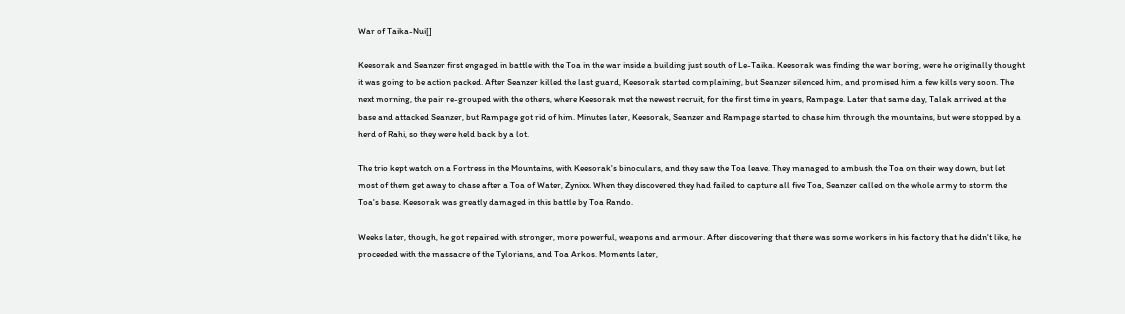War of Taika-Nui[]

Keesorak and Seanzer first engaged in battle with the Toa in the war inside a building just south of Le-Taika. Keesorak was finding the war boring, were he originally thought it was going to be action packed. After Seanzer killed the last guard, Keesorak started complaining, but Seanzer silenced him, and promised him a few kills very soon. The next morning, the pair re-grouped with the others, where Keesorak met the newest recruit, for the first time in years, Rampage. Later that same day, Talak arrived at the base and attacked Seanzer, but Rampage got rid of him. Minutes later, Keesorak, Seanzer and Rampage started to chase him through the mountains, but were stopped by a herd of Rahi, so they were held back by a lot.

The trio kept watch on a Fortress in the Mountains, with Keesorak's binoculars, and they saw the Toa leave. They managed to ambush the Toa on their way down, but let most of them get away to chase after a Toa of Water, Zynixx. When they discovered they had failed to capture all five Toa, Seanzer called on the whole army to storm the Toa's base. Keesorak was greatly damaged in this battle by Toa Rando.

Weeks later, though, he got repaired with stronger, more powerful, weapons and armour. After discovering that there was some workers in his factory that he didn't like, he proceeded with the massacre of the Tylorians, and Toa Arkos. Moments later,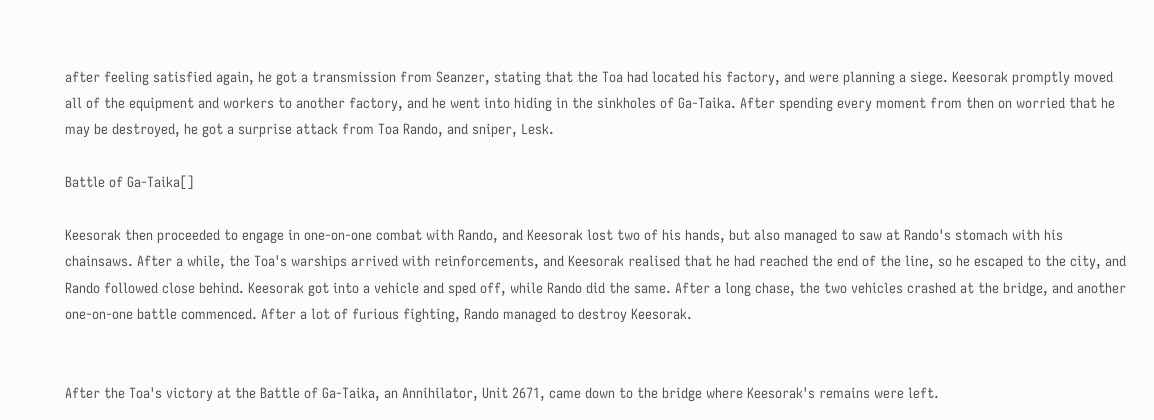after feeling satisfied again, he got a transmission from Seanzer, stating that the Toa had located his factory, and were planning a siege. Keesorak promptly moved all of the equipment and workers to another factory, and he went into hiding in the sinkholes of Ga-Taika. After spending every moment from then on worried that he may be destroyed, he got a surprise attack from Toa Rando, and sniper, Lesk.

Battle of Ga-Taika[]

Keesorak then proceeded to engage in one-on-one combat with Rando, and Keesorak lost two of his hands, but also managed to saw at Rando's stomach with his chainsaws. After a while, the Toa's warships arrived with reinforcements, and Keesorak realised that he had reached the end of the line, so he escaped to the city, and Rando followed close behind. Keesorak got into a vehicle and sped off, while Rando did the same. After a long chase, the two vehicles crashed at the bridge, and another one-on-one battle commenced. After a lot of furious fighting, Rando managed to destroy Keesorak.


After the Toa's victory at the Battle of Ga-Taika, an Annihilator, Unit 2671, came down to the bridge where Keesorak's remains were left.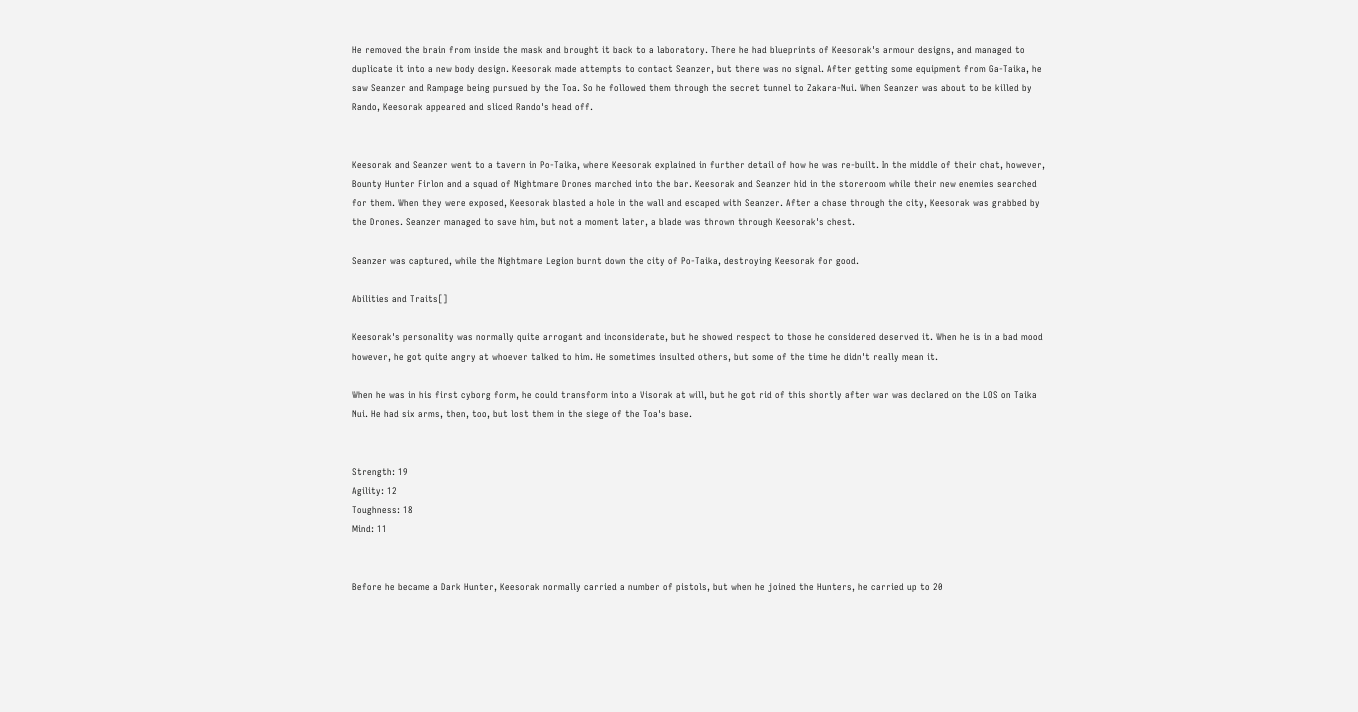He removed the brain from inside the mask and brought it back to a laboratory. There he had blueprints of Keesorak's armour designs, and managed to duplicate it into a new body design. Keesorak made attempts to contact Seanzer, but there was no signal. After getting some equipment from Ga-Taika, he saw Seanzer and Rampage being pursued by the Toa. So he followed them through the secret tunnel to Zakara-Nui. When Seanzer was about to be killed by Rando, Keesorak appeared and sliced Rando's head off.


Keesorak and Seanzer went to a tavern in Po-Taika, where Keesorak explained in further detail of how he was re-built. In the middle of their chat, however, Bounty Hunter Firlon and a squad of Nightmare Drones marched into the bar. Keesorak and Seanzer hid in the storeroom while their new enemies searched for them. When they were exposed, Keesorak blasted a hole in the wall and escaped with Seanzer. After a chase through the city, Keesorak was grabbed by the Drones. Seanzer managed to save him, but not a moment later, a blade was thrown through Keesorak's chest.

Seanzer was captured, while the Nightmare Legion burnt down the city of Po-Taika, destroying Keesorak for good.

Abilities and Traits[]

Keesorak's personality was normally quite arrogant and inconsiderate, but he showed respect to those he considered deserved it. When he is in a bad mood however, he got quite angry at whoever talked to him. He sometimes insulted others, but some of the time he didn't really mean it.

When he was in his first cyborg form, he could transform into a Visorak at will, but he got rid of this shortly after war was declared on the LOS on Taika Nui. He had six arms, then, too, but lost them in the siege of the Toa's base.


Strength: 19
Agility: 12
Toughness: 18
Mind: 11


Before he became a Dark Hunter, Keesorak normally carried a number of pistols, but when he joined the Hunters, he carried up to 20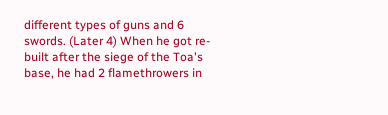different types of guns and 6 swords. (Later 4) When he got re-built after the siege of the Toa's base, he had 2 flamethrowers in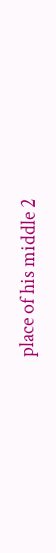place of his middle 2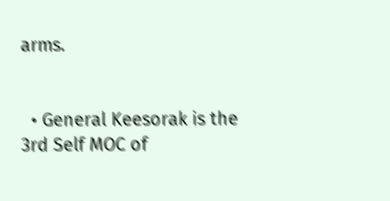arms.


  • General Keesorak is the 3rd Self MOC of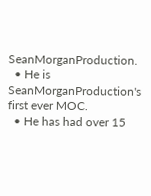SeanMorganProduction.
  • He is SeanMorganProduction's first ever MOC.
  • He has had over 15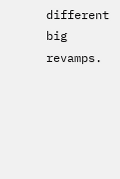different big revamps.